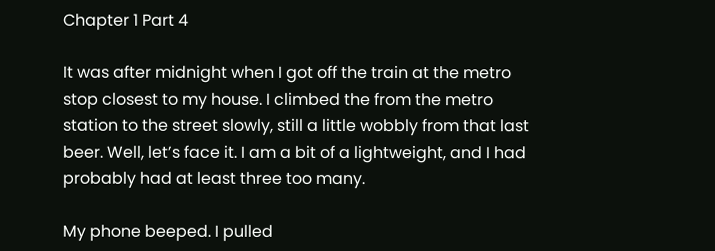Chapter 1 Part 4

It was after midnight when I got off the train at the metro stop closest to my house. I climbed the from the metro station to the street slowly, still a little wobbly from that last beer. Well, let’s face it. I am a bit of a lightweight, and I had probably had at least three too many.

My phone beeped. I pulled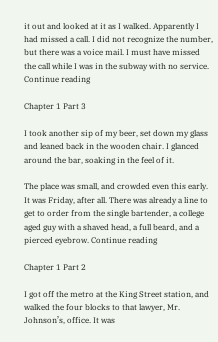it out and looked at it as I walked. Apparently I had missed a call. I did not recognize the number, but there was a voice mail. I must have missed the call while I was in the subway with no service. Continue reading

Chapter 1 Part 3

I took another sip of my beer, set down my glass and leaned back in the wooden chair. I glanced around the bar, soaking in the feel of it.

The place was small, and crowded even this early. It was Friday, after all. There was already a line to get to order from the single bartender, a college aged guy with a shaved head, a full beard, and a pierced eyebrow. Continue reading

Chapter 1 Part 2

I got off the metro at the King Street station, and walked the four blocks to that lawyer, Mr. Johnson’s, office. It was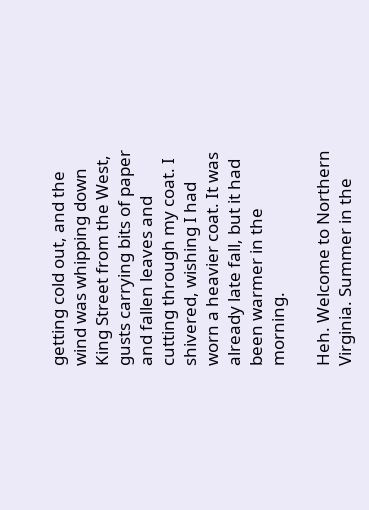getting cold out, and the wind was whipping down King Street from the West, gusts carrying bits of paper and fallen leaves and cutting through my coat. I shivered, wishing I had worn a heavier coat. It was already late fall, but it had been warmer in the morning.

Heh. Welcome to Northern Virginia. Summer in the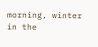morning, winter in the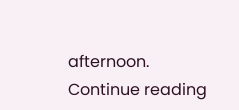afternoon. Continue reading